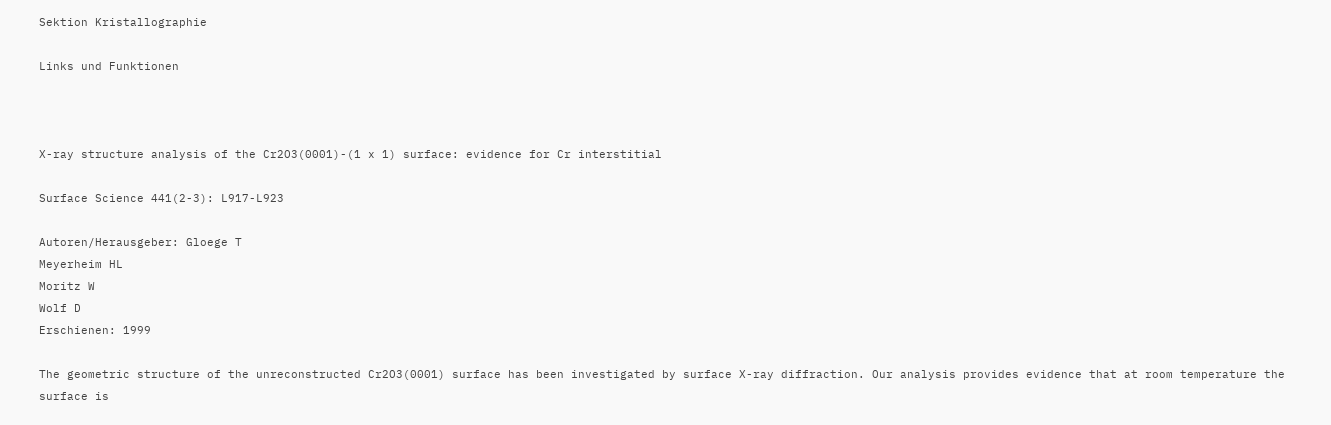Sektion Kristallographie

Links und Funktionen



X-ray structure analysis of the Cr2O3(0001)-(1 x 1) surface: evidence for Cr interstitial

Surface Science 441(2-3): L917-L923

Autoren/Herausgeber: Gloege T
Meyerheim HL
Moritz W
Wolf D
Erschienen: 1999

The geometric structure of the unreconstructed Cr2O3(0001) surface has been investigated by surface X-ray diffraction. Our analysis provides evidence that at room temperature the surface is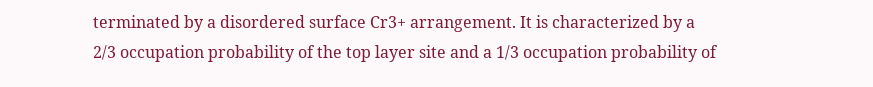terminated by a disordered surface Cr3+ arrangement. It is characterized by a 2/3 occupation probability of the top layer site and a 1/3 occupation probability of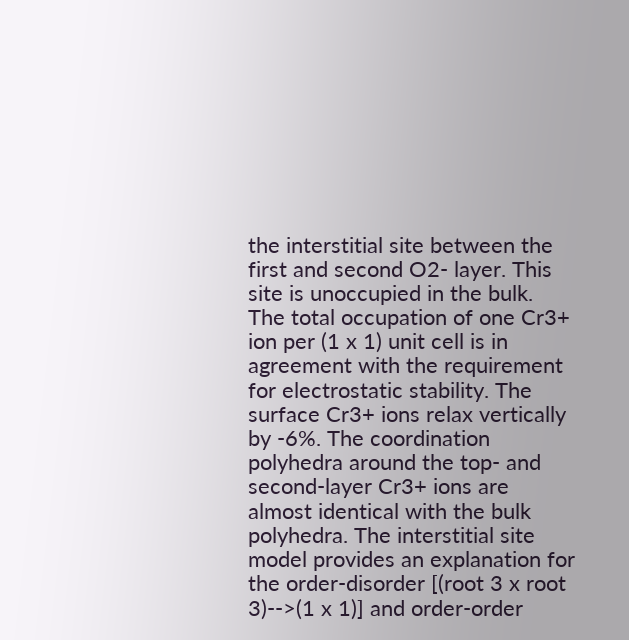the interstitial site between the first and second O2- layer. This site is unoccupied in the bulk. The total occupation of one Cr3+ ion per (1 x 1) unit cell is in agreement with the requirement for electrostatic stability. The surface Cr3+ ions relax vertically by -6%. The coordination polyhedra around the top- and second-layer Cr3+ ions are almost identical with the bulk polyhedra. The interstitial site model provides an explanation for the order-disorder [(root 3 x root 3)-->(1 x 1)] and order-order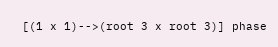[(1 x 1)-->(root 3 x root 3)] phase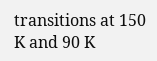transitions at 150 K and 90 K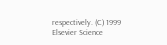respectively. (C) 1999 Elsevier Science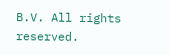B.V. All rights reserved.